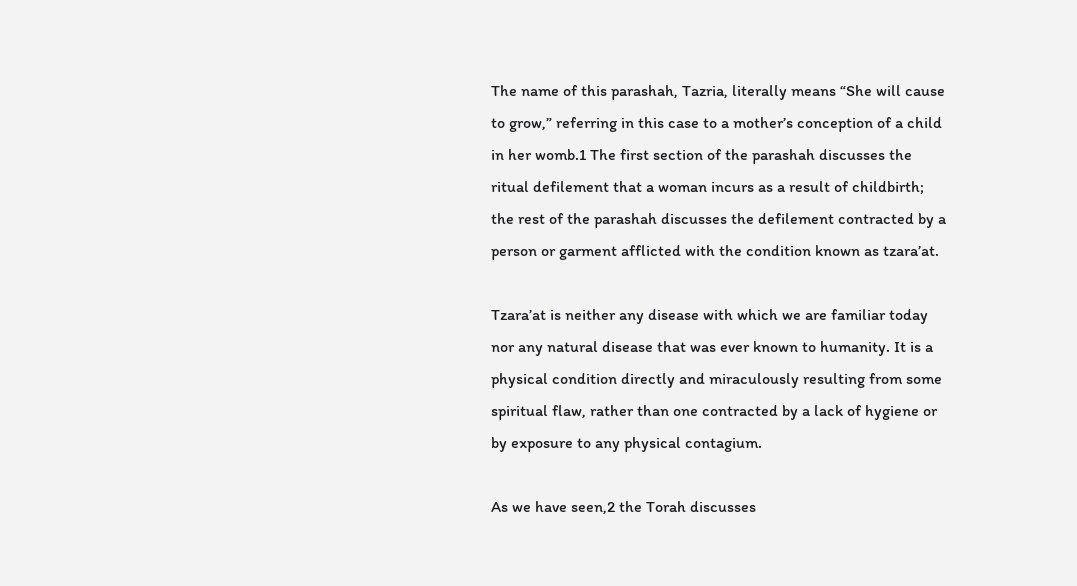The name of this parashah, Tazria, literally means “She will cause to grow,” referring in this case to a mother’s conception of a child in her womb.1 The first section of the parashah discusses the ritual defilement that a woman incurs as a result of childbirth; the rest of the parashah discusses the defilement contracted by a person or garment afflicted with the condition known as tzara’at.

Tzara’at is neither any disease with which we are familiar today nor any natural disease that was ever known to humanity. It is a physical condition directly and miraculously resulting from some spiritual flaw, rather than one contracted by a lack of hygiene or by exposure to any physical contagium.

As we have seen,2 the Torah discusses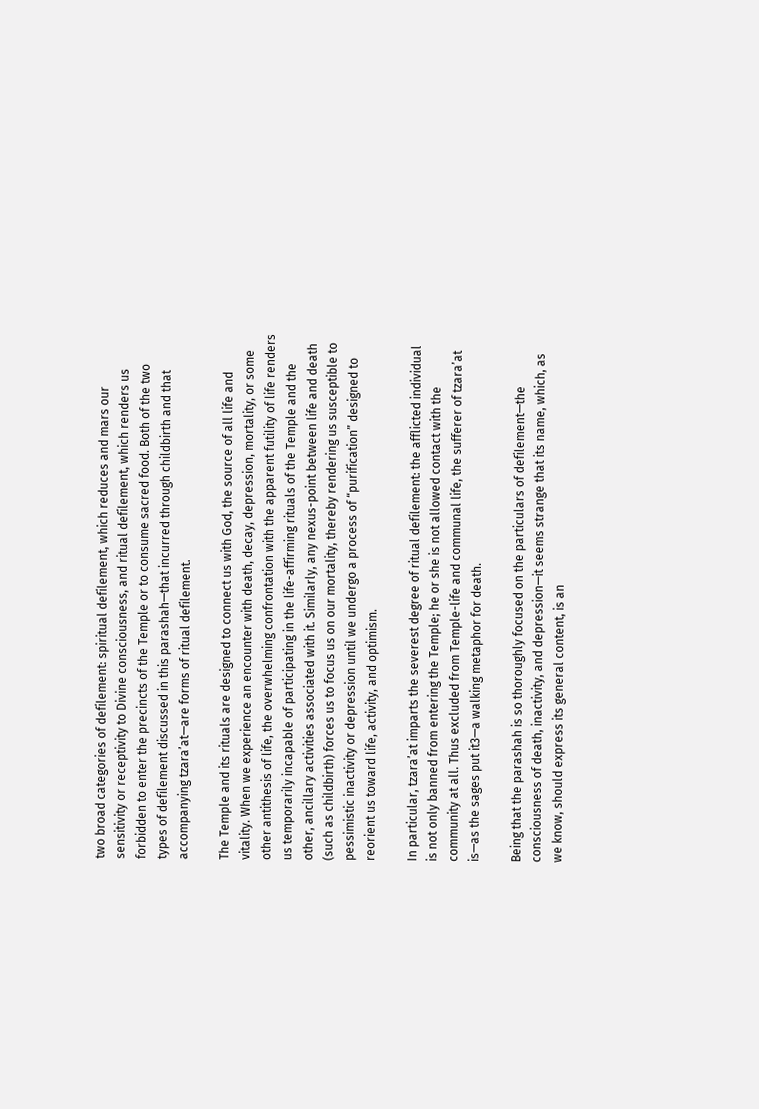two broad categories of defilement: spiritual defilement, which reduces and mars our sensitivity or receptivity to Divine consciousness, and ritual defilement, which renders us forbidden to enter the precincts of the Temple or to consume sacred food. Both of the two types of defilement discussed in this parashah—that incurred through childbirth and that accompanying tzara’at—are forms of ritual defilement.

The Temple and its rituals are designed to connect us with God, the source of all life and vitality. When we experience an encounter with death, decay, depression, mortality, or some other antithesis of life, the overwhelming confrontation with the apparent futility of life renders us temporarily incapable of participating in the life-affirming rituals of the Temple and the other, ancillary activities associated with it. Similarly, any nexus-point between life and death (such as childbirth) forces us to focus us on our mortality, thereby rendering us susceptible to pessimistic inactivity or depression until we undergo a process of “purification” designed to reorient us toward life, activity, and optimism.

In particular, tzara’at imparts the severest degree of ritual defilement: the afflicted individual is not only banned from entering the Temple; he or she is not allowed contact with the community at all. Thus excluded from Temple-life and communal life, the sufferer of tzara’at is—as the sages put it3—a walking metaphor for death.

Being that the parashah is so thoroughly focused on the particulars of defilement—the consciousness of death, inactivity, and depression—it seems strange that its name, which, as we know, should express its general content, is an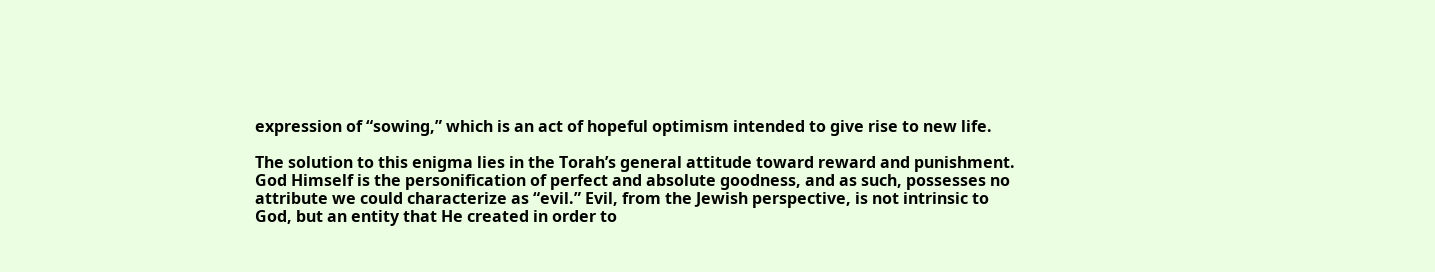expression of “sowing,” which is an act of hopeful optimism intended to give rise to new life.

The solution to this enigma lies in the Torah’s general attitude toward reward and punishment. God Himself is the personification of perfect and absolute goodness, and as such, possesses no attribute we could characterize as “evil.” Evil, from the Jewish perspective, is not intrinsic to God, but an entity that He created in order to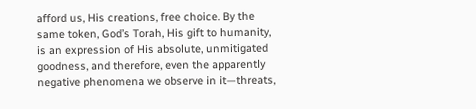afford us, His creations, free choice. By the same token, God’s Torah, His gift to humanity, is an expression of His absolute, unmitigated goodness, and therefore, even the apparently negative phenomena we observe in it—threats,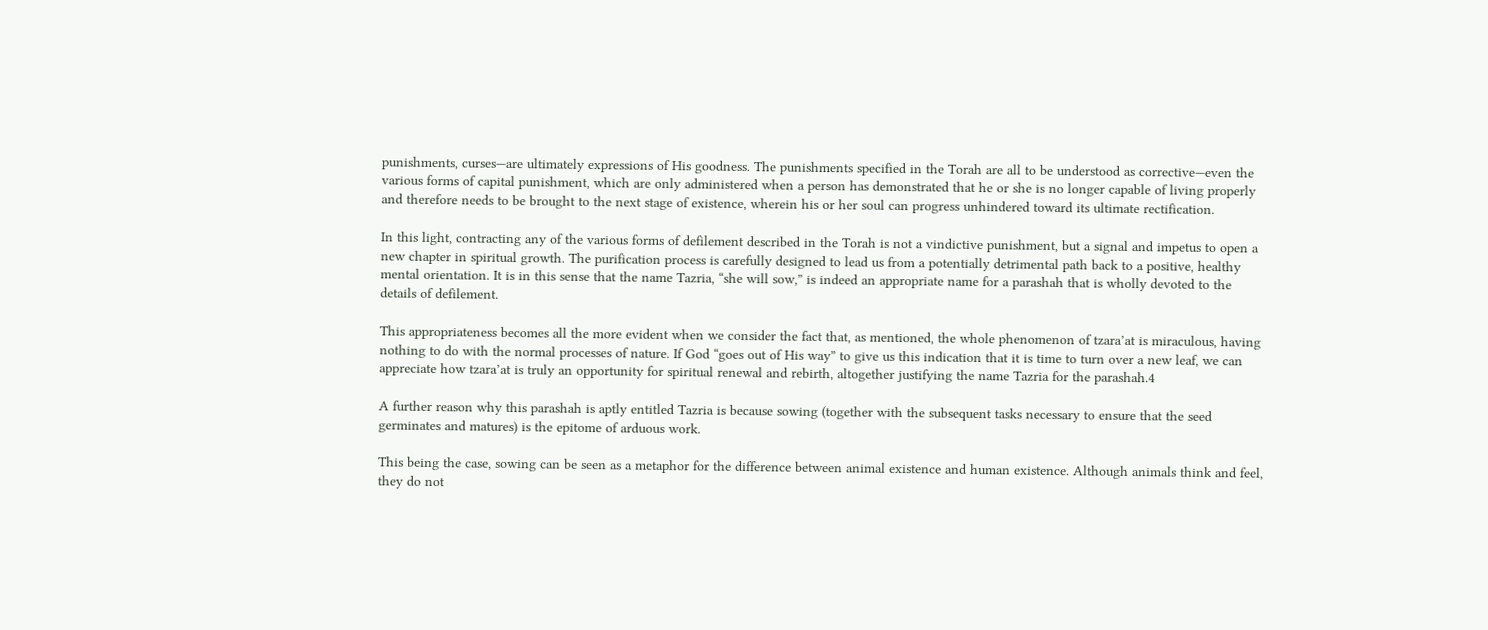punishments, curses—are ultimately expressions of His goodness. The punishments specified in the Torah are all to be understood as corrective—even the various forms of capital punishment, which are only administered when a person has demonstrated that he or she is no longer capable of living properly and therefore needs to be brought to the next stage of existence, wherein his or her soul can progress unhindered toward its ultimate rectification.

In this light, contracting any of the various forms of defilement described in the Torah is not a vindictive punishment, but a signal and impetus to open a new chapter in spiritual growth. The purification process is carefully designed to lead us from a potentially detrimental path back to a positive, healthy mental orientation. It is in this sense that the name Tazria, “she will sow,” is indeed an appropriate name for a parashah that is wholly devoted to the details of defilement.

This appropriateness becomes all the more evident when we consider the fact that, as mentioned, the whole phenomenon of tzara’at is miraculous, having nothing to do with the normal processes of nature. If God “goes out of His way” to give us this indication that it is time to turn over a new leaf, we can appreciate how tzara’at is truly an opportunity for spiritual renewal and rebirth, altogether justifying the name Tazria for the parashah.4

A further reason why this parashah is aptly entitled Tazria is because sowing (together with the subsequent tasks necessary to ensure that the seed germinates and matures) is the epitome of arduous work.

This being the case, sowing can be seen as a metaphor for the difference between animal existence and human existence. Although animals think and feel, they do not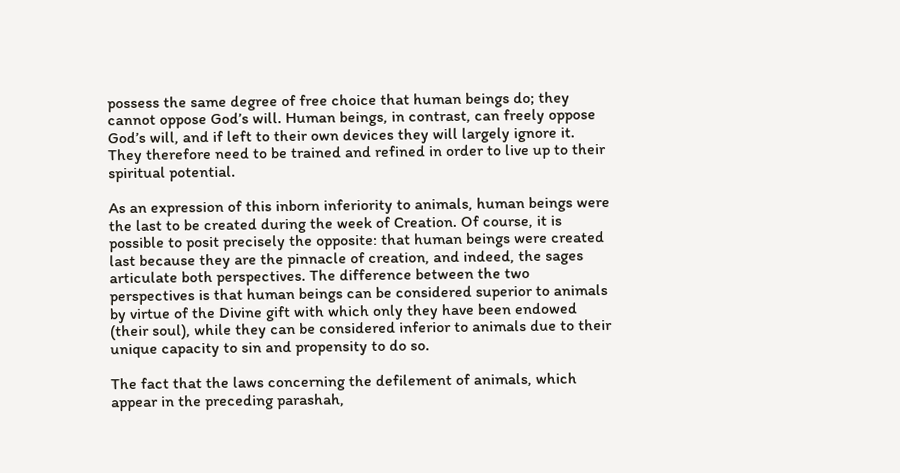possess the same degree of free choice that human beings do; they cannot oppose God’s will. Human beings, in contrast, can freely oppose God’s will, and if left to their own devices they will largely ignore it. They therefore need to be trained and refined in order to live up to their spiritual potential.

As an expression of this inborn inferiority to animals, human beings were the last to be created during the week of Creation. Of course, it is possible to posit precisely the opposite: that human beings were created last because they are the pinnacle of creation, and indeed, the sages articulate both perspectives. The difference between the two perspectives is that human beings can be considered superior to animals by virtue of the Divine gift with which only they have been endowed (their soul), while they can be considered inferior to animals due to their unique capacity to sin and propensity to do so.

The fact that the laws concerning the defilement of animals, which appear in the preceding parashah,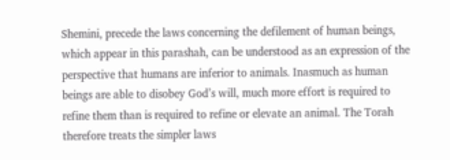Shemini, precede the laws concerning the defilement of human beings, which appear in this parashah, can be understood as an expression of the perspective that humans are inferior to animals. Inasmuch as human beings are able to disobey God’s will, much more effort is required to refine them than is required to refine or elevate an animal. The Torah therefore treats the simpler laws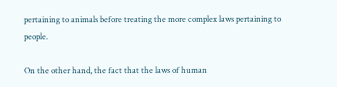pertaining to animals before treating the more complex laws pertaining to people.

On the other hand, the fact that the laws of human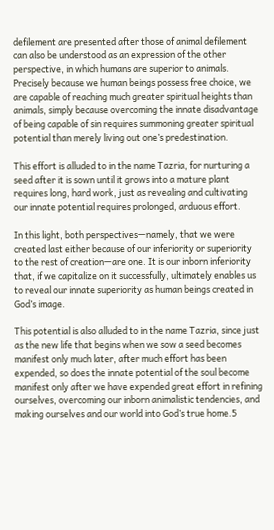defilement are presented after those of animal defilement can also be understood as an expression of the other perspective, in which humans are superior to animals. Precisely because we human beings possess free choice, we are capable of reaching much greater spiritual heights than animals, simply because overcoming the innate disadvantage of being capable of sin requires summoning greater spiritual potential than merely living out one’s predestination.

This effort is alluded to in the name Tazria, for nurturing a seed after it is sown until it grows into a mature plant requires long, hard work, just as revealing and cultivating our innate potential requires prolonged, arduous effort.

In this light, both perspectives—namely, that we were created last either because of our inferiority or superiority to the rest of creation—are one. It is our inborn inferiority that, if we capitalize on it successfully, ultimately enables us to reveal our innate superiority as human beings created in God’s image.

This potential is also alluded to in the name Tazria, since just as the new life that begins when we sow a seed becomes manifest only much later, after much effort has been expended, so does the innate potential of the soul become manifest only after we have expended great effort in refining ourselves, overcoming our inborn animalistic tendencies, and making ourselves and our world into God’s true home.5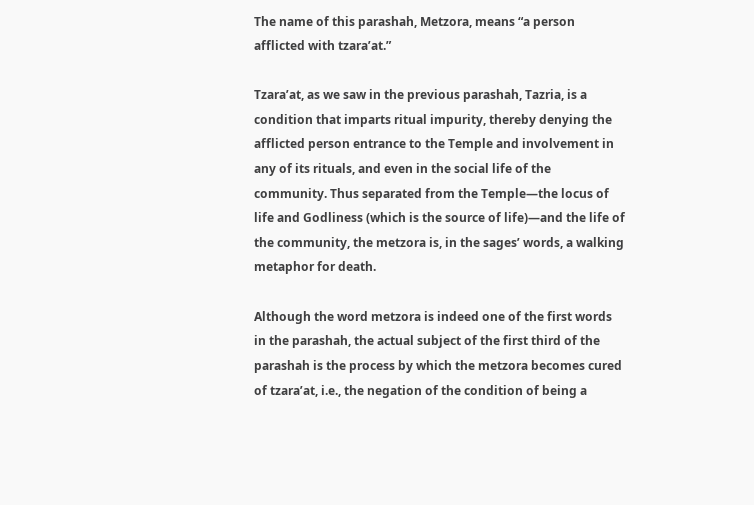The name of this parashah, Metzora, means “a person afflicted with tzara’at.”

Tzara’at, as we saw in the previous parashah, Tazria, is a condition that imparts ritual impurity, thereby denying the afflicted person entrance to the Temple and involvement in any of its rituals, and even in the social life of the community. Thus separated from the Temple—the locus of life and Godliness (which is the source of life)—and the life of the community, the metzora is, in the sages’ words, a walking metaphor for death.

Although the word metzora is indeed one of the first words in the parashah, the actual subject of the first third of the parashah is the process by which the metzora becomes cured of tzara’at, i.e., the negation of the condition of being a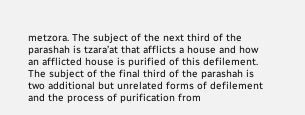metzora. The subject of the next third of the parashah is tzara’at that afflicts a house and how an afflicted house is purified of this defilement. The subject of the final third of the parashah is two additional but unrelated forms of defilement and the process of purification from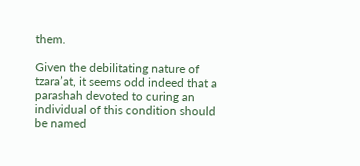them.

Given the debilitating nature of tzara’at, it seems odd indeed that a parashah devoted to curing an individual of this condition should be named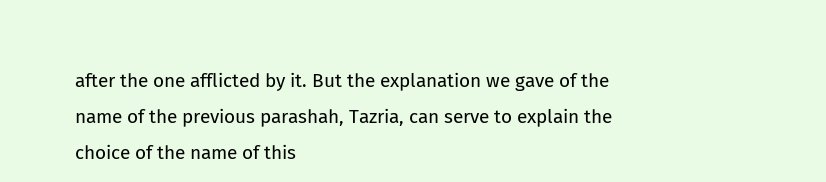after the one afflicted by it. But the explanation we gave of the name of the previous parashah, Tazria, can serve to explain the choice of the name of this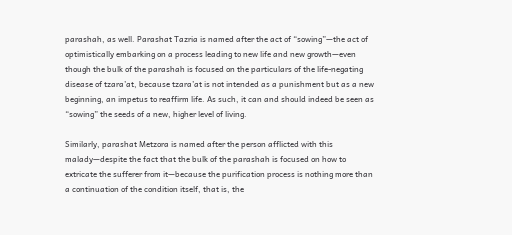parashah, as well. Parashat Tazria is named after the act of “sowing”—the act of optimistically embarking on a process leading to new life and new growth—even though the bulk of the parashah is focused on the particulars of the life-negating disease of tzara’at, because tzara’at is not intended as a punishment but as a new beginning, an impetus to reaffirm life. As such, it can and should indeed be seen as “sowing” the seeds of a new, higher level of living.

Similarly, parashat Metzora is named after the person afflicted with this malady—despite the fact that the bulk of the parashah is focused on how to extricate the sufferer from it—because the purification process is nothing more than a continuation of the condition itself, that is, the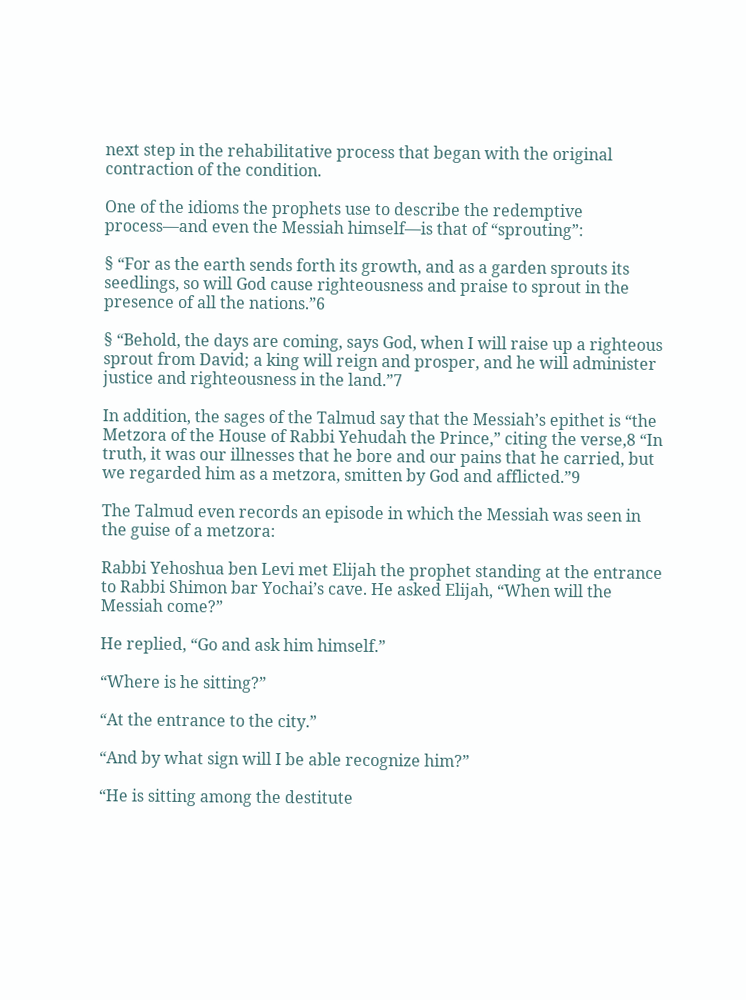next step in the rehabilitative process that began with the original contraction of the condition.

One of the idioms the prophets use to describe the redemptive process—and even the Messiah himself—is that of “sprouting”:

§ “For as the earth sends forth its growth, and as a garden sprouts its seedlings, so will God cause righteousness and praise to sprout in the presence of all the nations.”6

§ “Behold, the days are coming, says God, when I will raise up a righteous sprout from David; a king will reign and prosper, and he will administer justice and righteousness in the land.”7

In addition, the sages of the Talmud say that the Messiah’s epithet is “the Metzora of the House of Rabbi Yehudah the Prince,” citing the verse,8 “In truth, it was our illnesses that he bore and our pains that he carried, but we regarded him as a metzora, smitten by God and afflicted.”9

The Talmud even records an episode in which the Messiah was seen in the guise of a metzora:

Rabbi Yehoshua ben Levi met Elijah the prophet standing at the entrance to Rabbi Shimon bar Yochai’s cave. He asked Elijah, “When will the Messiah come?”

He replied, “Go and ask him himself.”

“Where is he sitting?”

“At the entrance to the city.”

“And by what sign will I be able recognize him?”

“He is sitting among the destitute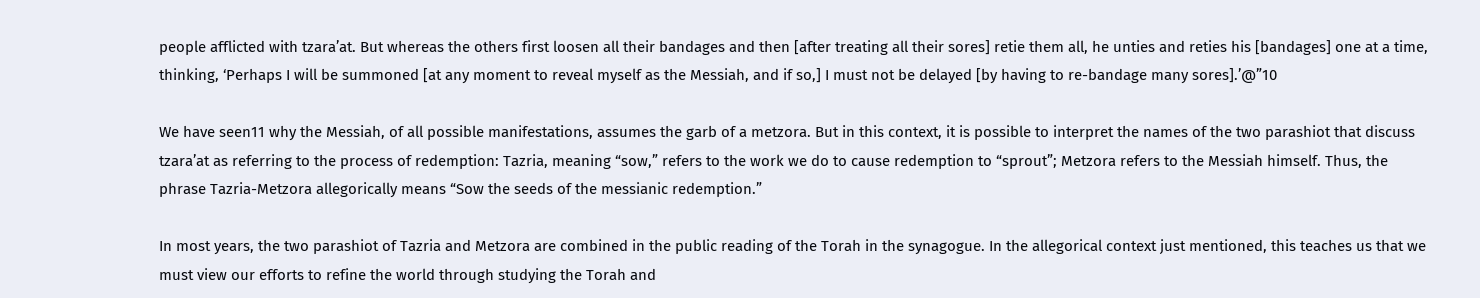people afflicted with tzara’at. But whereas the others first loosen all their bandages and then [after treating all their sores] retie them all, he unties and reties his [bandages] one at a time, thinking, ‘Perhaps I will be summoned [at any moment to reveal myself as the Messiah, and if so,] I must not be delayed [by having to re-bandage many sores].’@”10

We have seen11 why the Messiah, of all possible manifestations, assumes the garb of a metzora. But in this context, it is possible to interpret the names of the two parashiot that discuss tzara’at as referring to the process of redemption: Tazria, meaning “sow,” refers to the work we do to cause redemption to “sprout”; Metzora refers to the Messiah himself. Thus, the phrase Tazria-Metzora allegorically means “Sow the seeds of the messianic redemption.”

In most years, the two parashiot of Tazria and Metzora are combined in the public reading of the Torah in the synagogue. In the allegorical context just mentioned, this teaches us that we must view our efforts to refine the world through studying the Torah and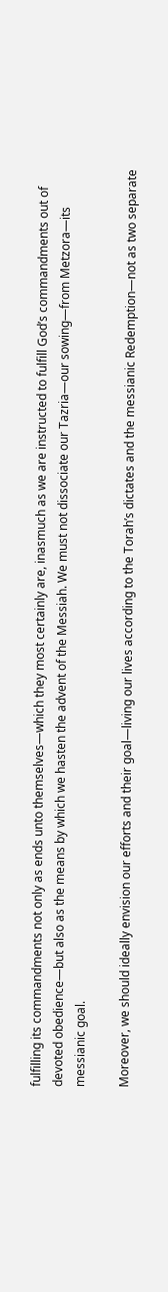fulfilling its commandments not only as ends unto themselves—which they most certainly are, inasmuch as we are instructed to fulfill God’s commandments out of devoted obedience—but also as the means by which we hasten the advent of the Messiah. We must not dissociate our Tazria—our sowing—from Metzora—its messianic goal.

Moreover, we should ideally envision our efforts and their goal—living our lives according to the Torah’s dictates and the messianic Redemption—not as two separate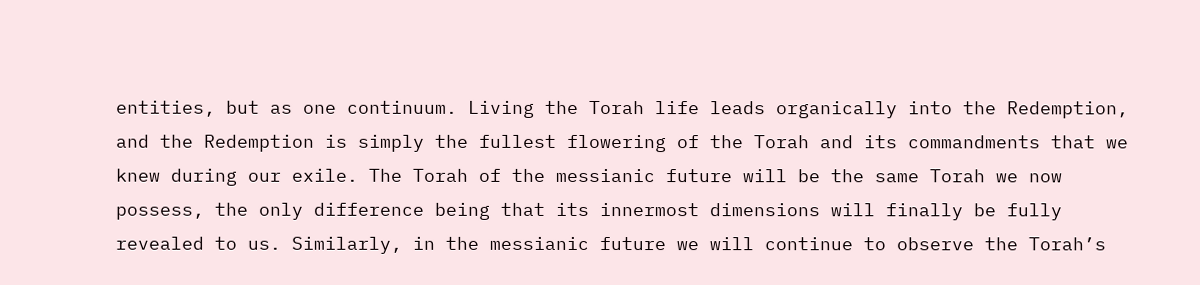entities, but as one continuum. Living the Torah life leads organically into the Redemption, and the Redemption is simply the fullest flowering of the Torah and its commandments that we knew during our exile. The Torah of the messianic future will be the same Torah we now possess, the only difference being that its innermost dimensions will finally be fully revealed to us. Similarly, in the messianic future we will continue to observe the Torah’s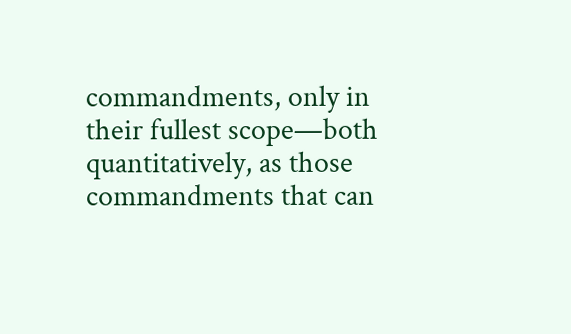commandments, only in their fullest scope—both quantitatively, as those commandments that can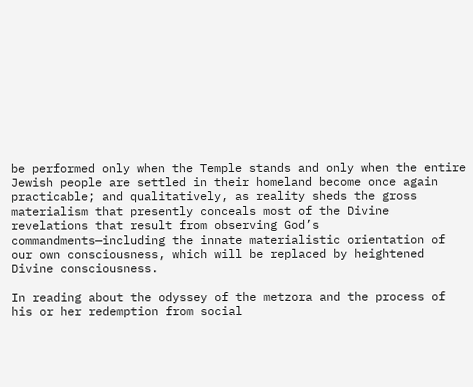be performed only when the Temple stands and only when the entire Jewish people are settled in their homeland become once again practicable; and qualitatively, as reality sheds the gross materialism that presently conceals most of the Divine revelations that result from observing God’s commandments—including the innate materialistic orientation of our own consciousness, which will be replaced by heightened Divine consciousness.

In reading about the odyssey of the metzora and the process of his or her redemption from social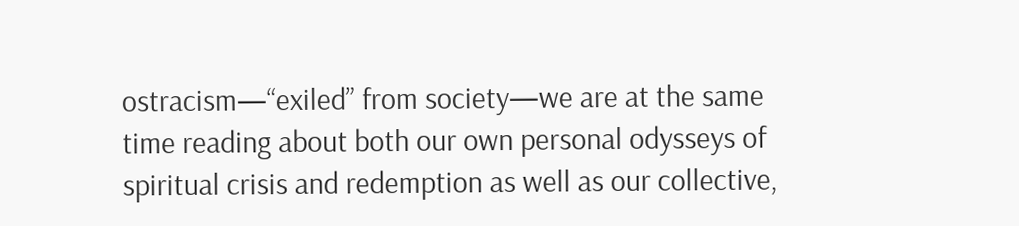ostracism—“exiled” from society—we are at the same time reading about both our own personal odysseys of spiritual crisis and redemption as well as our collective,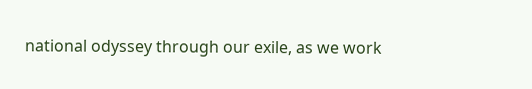national odyssey through our exile, as we work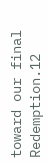toward our final Redemption.12